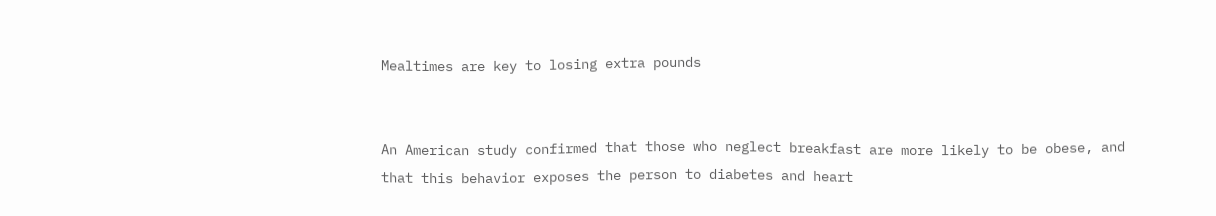Mealtimes are key to losing extra pounds


An American study confirmed that those who neglect breakfast are more likely to be obese, and that this behavior exposes the person to diabetes and heart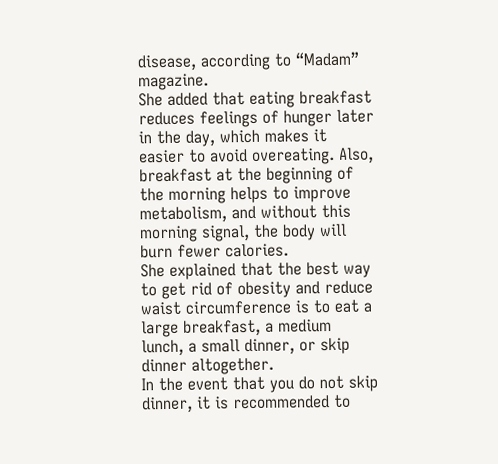disease, according to “Madam” magazine.
She added that eating breakfast reduces feelings of hunger later in the day, which makes it easier to avoid overeating. Also, breakfast at the beginning of the morning helps to improve metabolism, and without this morning signal, the body will burn fewer calories.
She explained that the best way to get rid of obesity and reduce waist circumference is to eat a large breakfast, a medium lunch, a small dinner, or skip dinner altogether.
In the event that you do not skip dinner, it is recommended to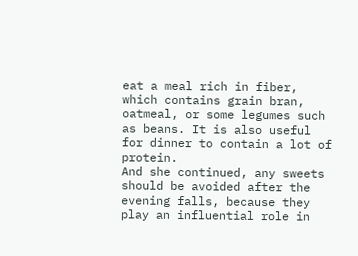eat a meal rich in fiber, which contains grain bran, oatmeal, or some legumes such as beans. It is also useful for dinner to contain a lot of protein.
And she continued, any sweets should be avoided after the evening falls, because they play an influential role in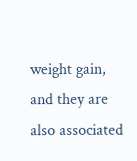weight gain, and they are also associated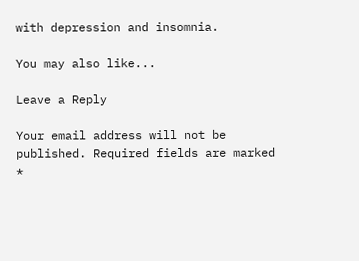with depression and insomnia.

You may also like...

Leave a Reply

Your email address will not be published. Required fields are marked *